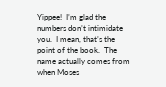Yippee!  I’m glad the numbers don’t intimidate you.  I mean, that’s the point of the book.  The name actually comes from when Moses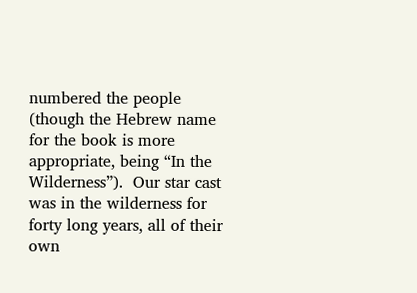numbered the people (though the Hebrew name for the book is more appropriate, being “In the Wilderness”).  Our star cast was in the wilderness for forty long years, all of their own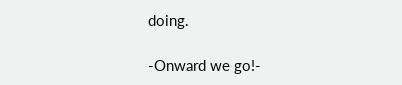doing.

-Onward we go!-